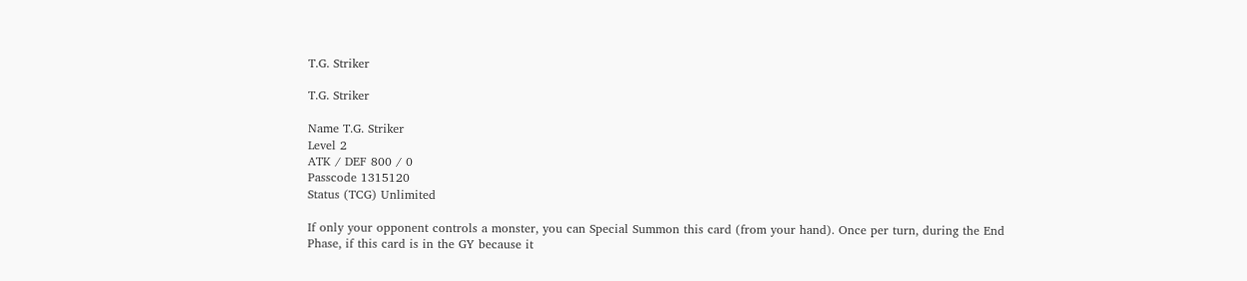T.G. Striker

T.G. Striker

Name T.G. Striker
Level 2
ATK / DEF 800 / 0
Passcode 1315120
Status (TCG) Unlimited

If only your opponent controls a monster, you can Special Summon this card (from your hand). Once per turn, during the End Phase, if this card is in the GY because it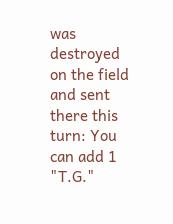was destroyed on the field and sent there this turn: You can add 1 "T.G."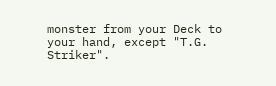monster from your Deck to your hand, except "T.G. Striker".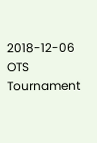2018-12-06 OTS Tournament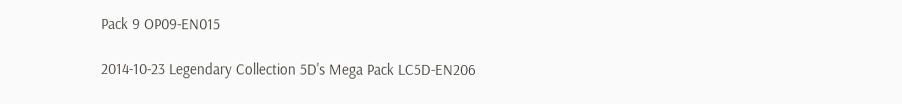Pack 9 OP09-EN015

2014-10-23 Legendary Collection 5D's Mega Pack LC5D-EN206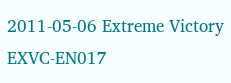2011-05-06 Extreme Victory EXVC-EN017